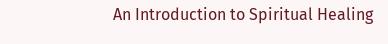An Introduction to Spiritual Healing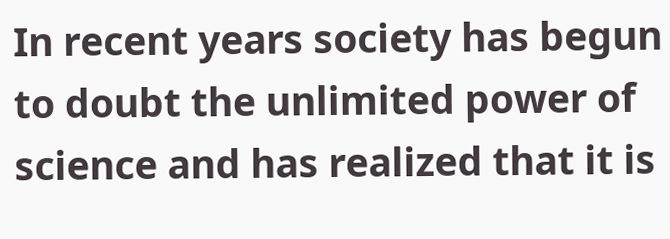In recent years society has begun to doubt the unlimited power of science and has realized that it is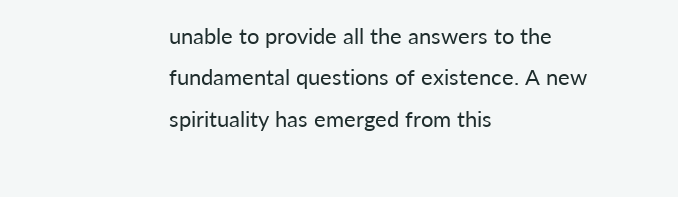unable to provide all the answers to the fundamental questions of existence. A new spirituality has emerged from this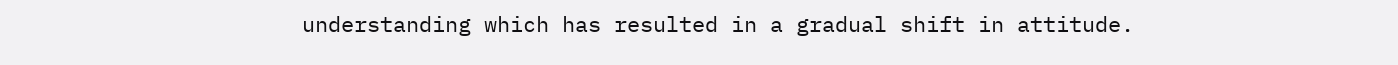understanding which has resulted in a gradual shift in attitude.